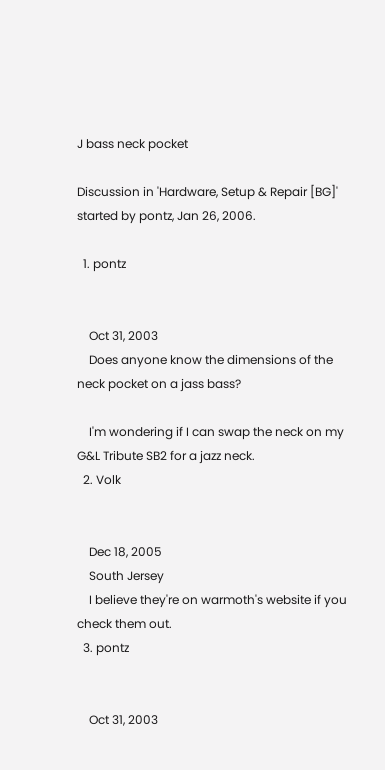J bass neck pocket

Discussion in 'Hardware, Setup & Repair [BG]' started by pontz, Jan 26, 2006.

  1. pontz


    Oct 31, 2003
    Does anyone know the dimensions of the neck pocket on a jass bass?

    I'm wondering if I can swap the neck on my G&L Tribute SB2 for a jazz neck.
  2. Volk


    Dec 18, 2005
    South Jersey
    I believe they're on warmoth's website if you check them out.
  3. pontz


    Oct 31, 2003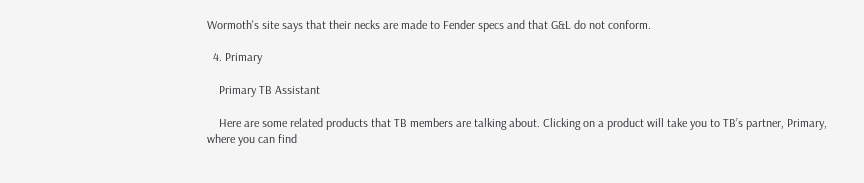Wormoth's site says that their necks are made to Fender specs and that G&L do not conform.

  4. Primary

    Primary TB Assistant

    Here are some related products that TB members are talking about. Clicking on a product will take you to TB’s partner, Primary, where you can find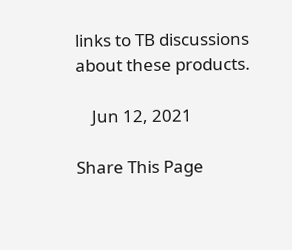links to TB discussions about these products.

    Jun 12, 2021

Share This Page